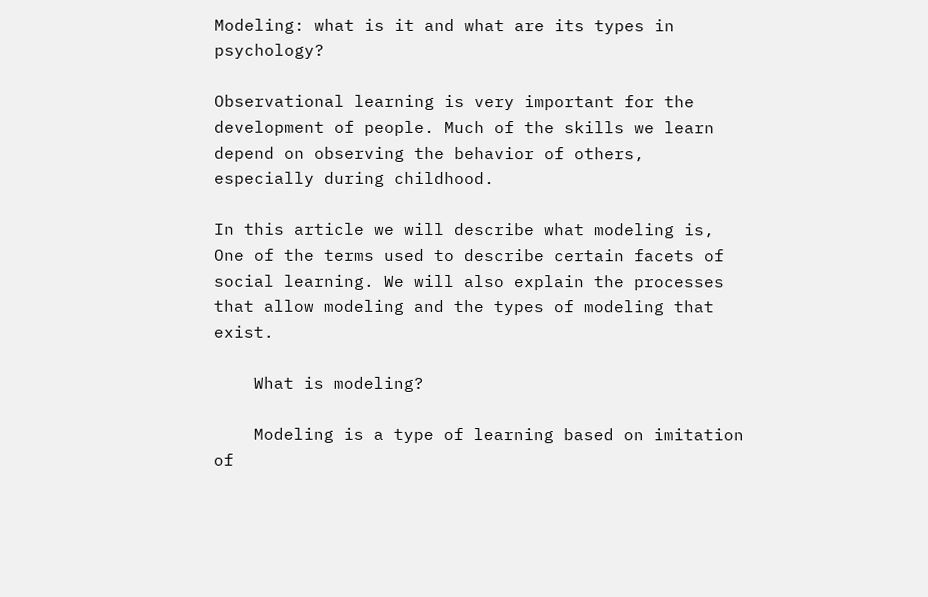Modeling: what is it and what are its types in psychology?

Observational learning is very important for the development of people. Much of the skills we learn depend on observing the behavior of others, especially during childhood.

In this article we will describe what modeling is, One of the terms used to describe certain facets of social learning. We will also explain the processes that allow modeling and the types of modeling that exist.

    What is modeling?

    Modeling is a type of learning based on imitation of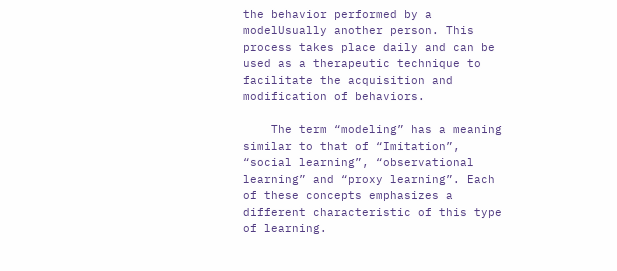the behavior performed by a modelUsually another person. This process takes place daily and can be used as a therapeutic technique to facilitate the acquisition and modification of behaviors.

    The term “modeling” has a meaning similar to that of “Imitation”, “social learning”, “observational learning” and “proxy learning”. Each of these concepts emphasizes a different characteristic of this type of learning.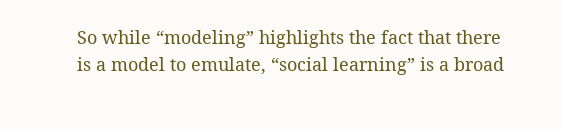So while “modeling” highlights the fact that there is a model to emulate, “social learning” is a broad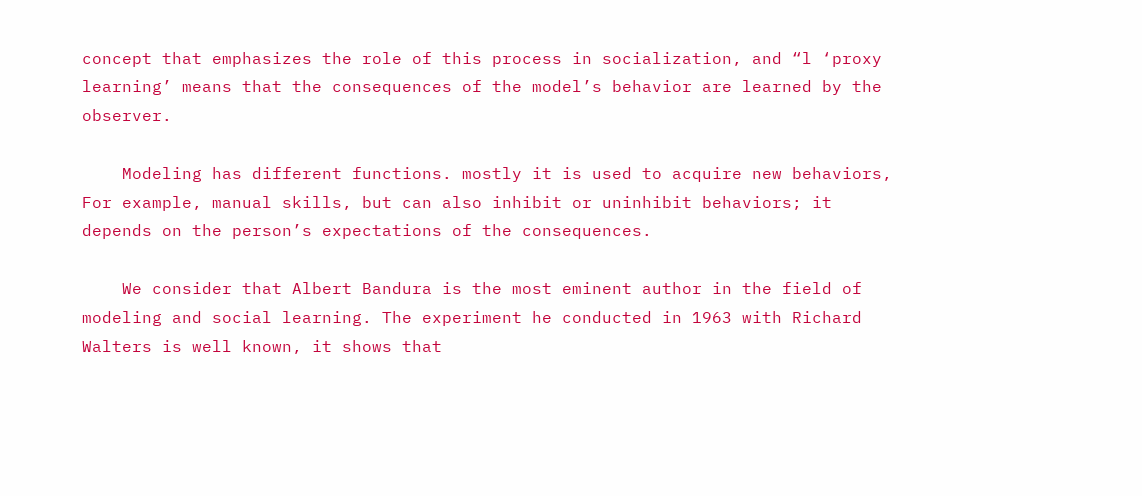concept that emphasizes the role of this process in socialization, and “l ‘proxy learning’ means that the consequences of the model’s behavior are learned by the observer.

    Modeling has different functions. mostly it is used to acquire new behaviors, For example, manual skills, but can also inhibit or uninhibit behaviors; it depends on the person’s expectations of the consequences.

    We consider that Albert Bandura is the most eminent author in the field of modeling and social learning. The experiment he conducted in 1963 with Richard Walters is well known, it shows that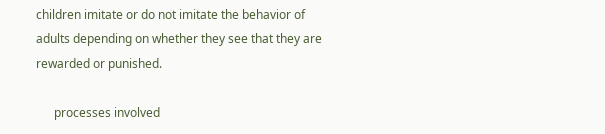children imitate or do not imitate the behavior of adults depending on whether they see that they are rewarded or punished.

      processes involved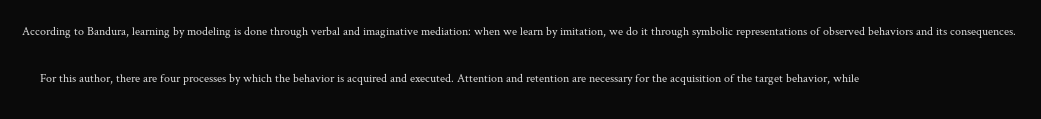According to Bandura, learning by modeling is done through verbal and imaginative mediation: when we learn by imitation, we do it through symbolic representations of observed behaviors and its consequences.

      For this author, there are four processes by which the behavior is acquired and executed. Attention and retention are necessary for the acquisition of the target behavior, while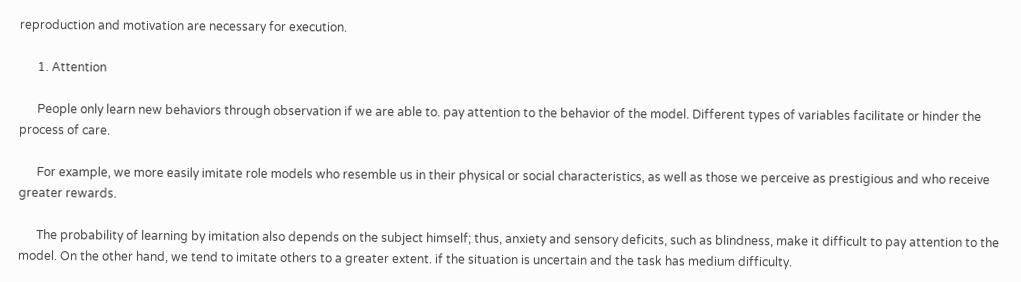reproduction and motivation are necessary for execution.

      1. Attention

      People only learn new behaviors through observation if we are able to. pay attention to the behavior of the model. Different types of variables facilitate or hinder the process of care.

      For example, we more easily imitate role models who resemble us in their physical or social characteristics, as well as those we perceive as prestigious and who receive greater rewards.

      The probability of learning by imitation also depends on the subject himself; thus, anxiety and sensory deficits, such as blindness, make it difficult to pay attention to the model. On the other hand, we tend to imitate others to a greater extent. if the situation is uncertain and the task has medium difficulty.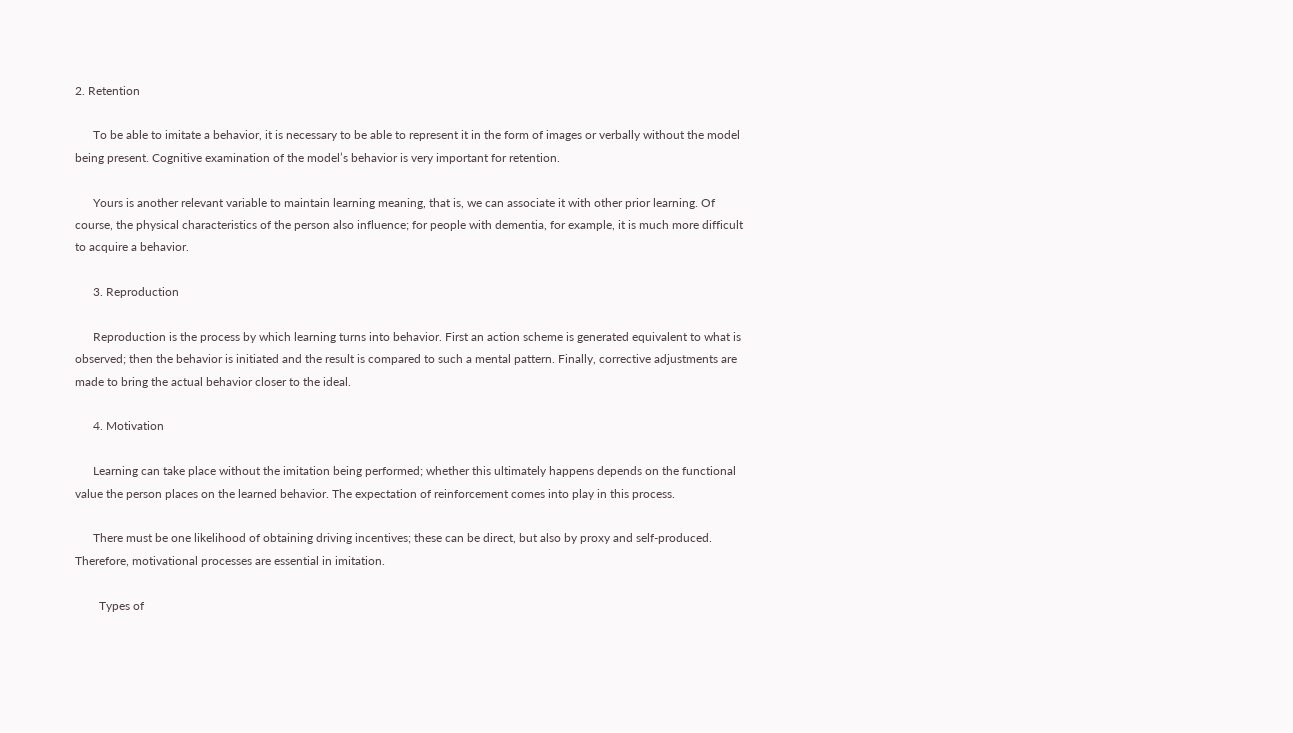2. Retention

      To be able to imitate a behavior, it is necessary to be able to represent it in the form of images or verbally without the model being present. Cognitive examination of the model’s behavior is very important for retention.

      Yours is another relevant variable to maintain learning meaning, that is, we can associate it with other prior learning. Of course, the physical characteristics of the person also influence; for people with dementia, for example, it is much more difficult to acquire a behavior.

      3. Reproduction

      Reproduction is the process by which learning turns into behavior. First an action scheme is generated equivalent to what is observed; then the behavior is initiated and the result is compared to such a mental pattern. Finally, corrective adjustments are made to bring the actual behavior closer to the ideal.

      4. Motivation

      Learning can take place without the imitation being performed; whether this ultimately happens depends on the functional value the person places on the learned behavior. The expectation of reinforcement comes into play in this process.

      There must be one likelihood of obtaining driving incentives; these can be direct, but also by proxy and self-produced. Therefore, motivational processes are essential in imitation.

        Types of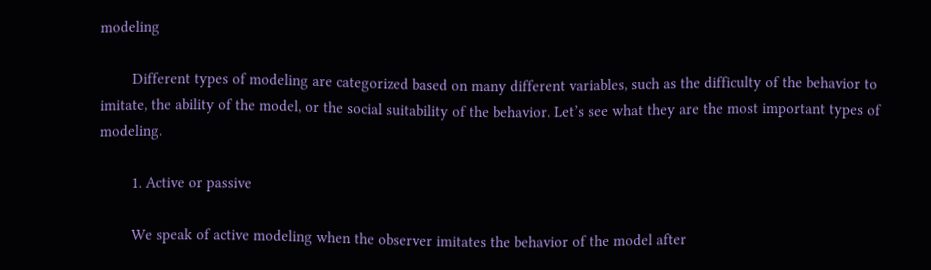modeling

        Different types of modeling are categorized based on many different variables, such as the difficulty of the behavior to imitate, the ability of the model, or the social suitability of the behavior. Let’s see what they are the most important types of modeling.

        1. Active or passive

        We speak of active modeling when the observer imitates the behavior of the model after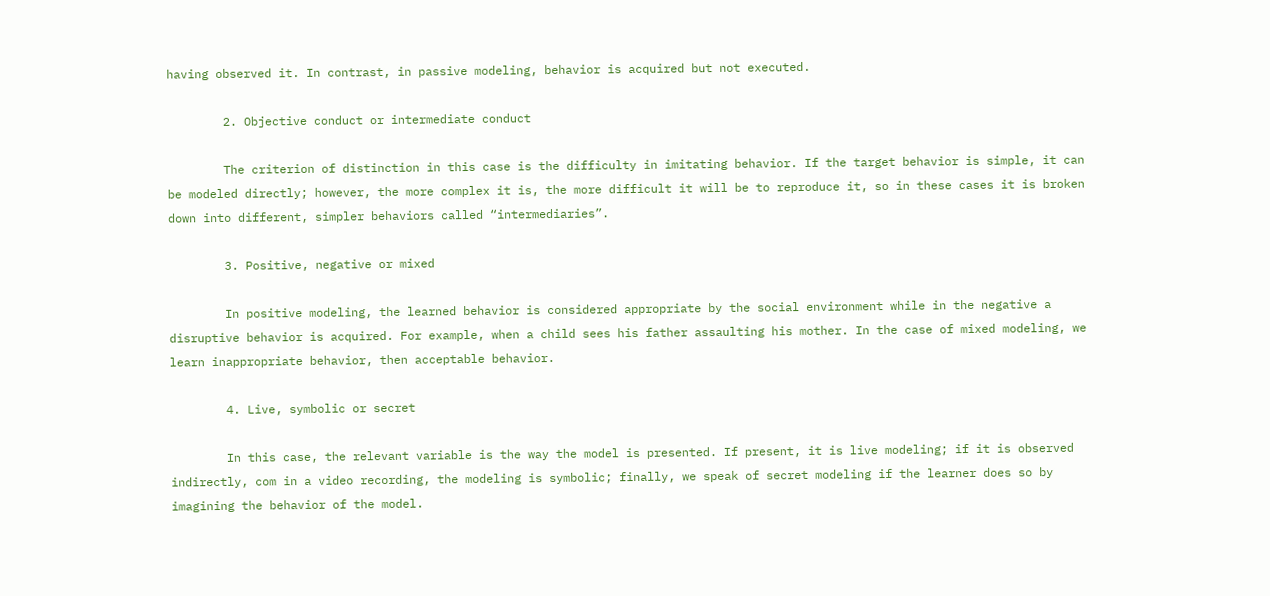having observed it. In contrast, in passive modeling, behavior is acquired but not executed.

        2. Objective conduct or intermediate conduct

        The criterion of distinction in this case is the difficulty in imitating behavior. If the target behavior is simple, it can be modeled directly; however, the more complex it is, the more difficult it will be to reproduce it, so in these cases it is broken down into different, simpler behaviors called “intermediaries”.

        3. Positive, negative or mixed

        In positive modeling, the learned behavior is considered appropriate by the social environment while in the negative a disruptive behavior is acquired. For example, when a child sees his father assaulting his mother. In the case of mixed modeling, we learn inappropriate behavior, then acceptable behavior.

        4. Live, symbolic or secret

        In this case, the relevant variable is the way the model is presented. If present, it is live modeling; if it is observed indirectly, com in a video recording, the modeling is symbolic; finally, we speak of secret modeling if the learner does so by imagining the behavior of the model.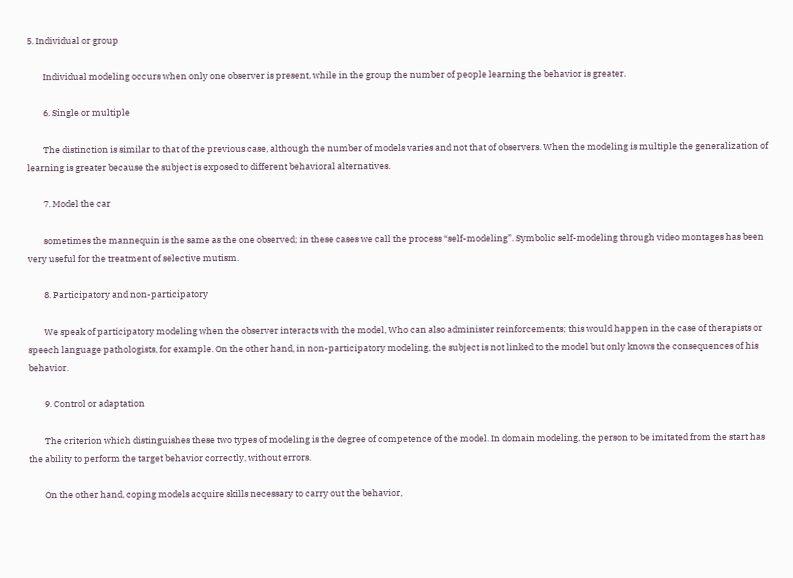5. Individual or group

        Individual modeling occurs when only one observer is present, while in the group the number of people learning the behavior is greater.

        6. Single or multiple

        The distinction is similar to that of the previous case, although the number of models varies and not that of observers. When the modeling is multiple the generalization of learning is greater because the subject is exposed to different behavioral alternatives.

        7. Model the car

        sometimes the mannequin is the same as the one observed; in these cases we call the process “self-modeling”. Symbolic self-modeling through video montages has been very useful for the treatment of selective mutism.

        8. Participatory and non-participatory

        We speak of participatory modeling when the observer interacts with the model, Who can also administer reinforcements; this would happen in the case of therapists or speech language pathologists, for example. On the other hand, in non-participatory modeling, the subject is not linked to the model but only knows the consequences of his behavior.

        9. Control or adaptation

        The criterion which distinguishes these two types of modeling is the degree of competence of the model. In domain modeling, the person to be imitated from the start has the ability to perform the target behavior correctly, without errors.

        On the other hand, coping models acquire skills necessary to carry out the behavior,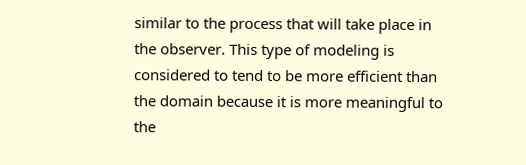similar to the process that will take place in the observer. This type of modeling is considered to tend to be more efficient than the domain because it is more meaningful to the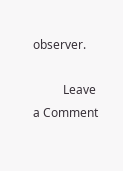observer.

          Leave a Comment